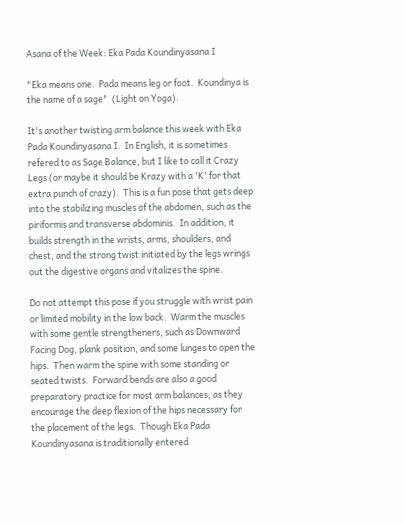Asana of the Week: Eka Pada Koundinyasana I

"Eka means one.  Pada means leg or foot.  Koundinya is the name of a sage"  (Light on Yoga).

It's another twisting arm balance this week with Eka Pada Koundinyasana I.  In English, it is sometimes refered to as Sage Balance, but I like to call it Crazy Legs (or maybe it should be Krazy with a 'K' for that extra punch of crazy).  This is a fun pose that gets deep into the stabilizing muscles of the abdomen, such as the piriformis and transverse abdominis.  In addition, it builds strength in the wrists, arms, shoulders, and chest, and the strong twist initiated by the legs wrings out the digestive organs and vitalizes the spine.

Do not attempt this pose if you struggle with wrist pain or limited mobility in the low back.  Warm the muscles with some gentle strengtheners, such as Downward Facing Dog, plank position, and some lunges to open the hips.  Then warm the spine with some standing or seated twists.  Forward bends are also a good preparatory practice for most arm balances, as they encourage the deep flexion of the hips necessary for the placement of the legs.  Though Eka Pada Koundinyasana is traditionally entered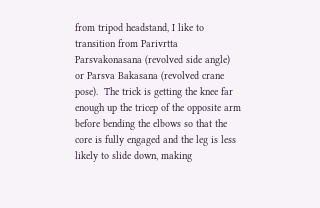from tripod headstand, I like to transition from Parivrtta Parsvakonasana (revolved side angle) or Parsva Bakasana (revolved crane pose).  The trick is getting the knee far enough up the tricep of the opposite arm before bending the elbows so that the core is fully engaged and the leg is less likely to slide down, making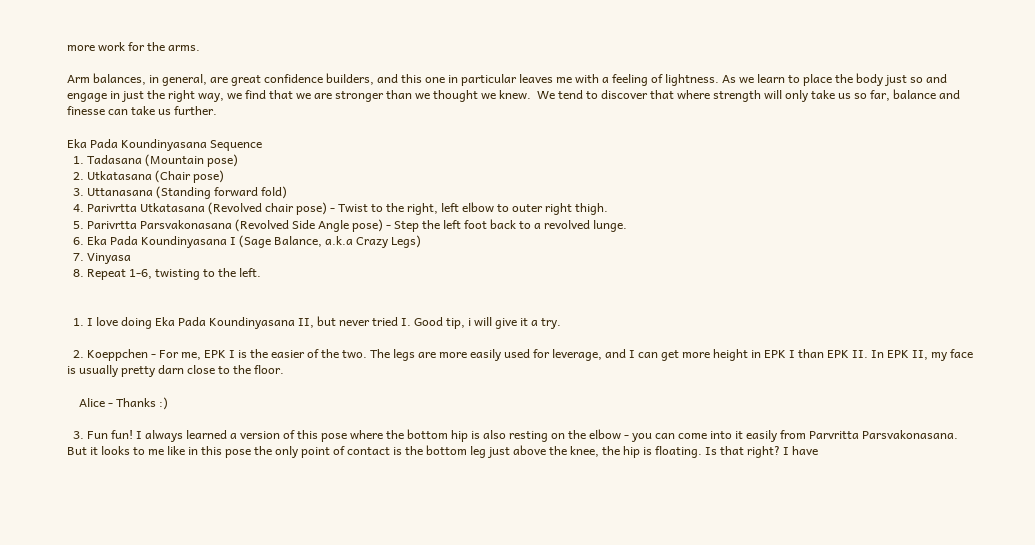more work for the arms.

Arm balances, in general, are great confidence builders, and this one in particular leaves me with a feeling of lightness. As we learn to place the body just so and engage in just the right way, we find that we are stronger than we thought we knew.  We tend to discover that where strength will only take us so far, balance and finesse can take us further.

Eka Pada Koundinyasana Sequence
  1. Tadasana (Mountain pose)
  2. Utkatasana (Chair pose)
  3. Uttanasana (Standing forward fold)
  4. Parivrtta Utkatasana (Revolved chair pose) - Twist to the right, left elbow to outer right thigh.
  5. Parivrtta Parsvakonasana (Revolved Side Angle pose) - Step the left foot back to a revolved lunge.
  6. Eka Pada Koundinyasana I (Sage Balance, a.k.a Crazy Legs)
  7. Vinyasa
  8. Repeat 1-6, twisting to the left.


  1. I love doing Eka Pada Koundinyasana II, but never tried I. Good tip, i will give it a try.

  2. Koeppchen - For me, EPK I is the easier of the two. The legs are more easily used for leverage, and I can get more height in EPK I than EPK II. In EPK II, my face is usually pretty darn close to the floor.

    Alice - Thanks :)

  3. Fun fun! I always learned a version of this pose where the bottom hip is also resting on the elbow - you can come into it easily from Parvritta Parsvakonasana. But it looks to me like in this pose the only point of contact is the bottom leg just above the knee, the hip is floating. Is that right? I have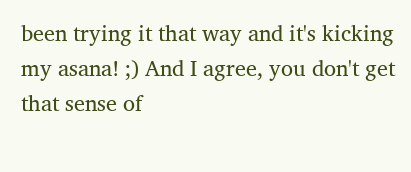been trying it that way and it's kicking my asana! ;) And I agree, you don't get that sense of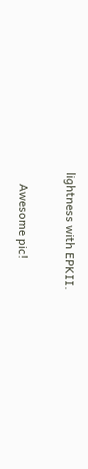lightness with EPKII.

    Awesome pic!